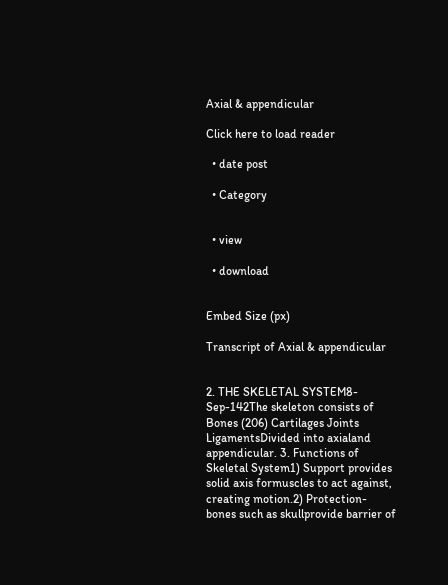Axial & appendicular

Click here to load reader

  • date post

  • Category


  • view

  • download


Embed Size (px)

Transcript of Axial & appendicular


2. THE SKELETAL SYSTEM8-Sep-142The skeleton consists of Bones (206) Cartilages Joints LigamentsDivided into axialand appendicular. 3. Functions of Skeletal System1) Support provides solid axis formuscles to act against, creating motion.2) Protection- bones such as skullprovide barrier of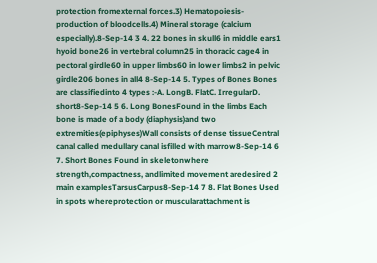protection fromexternal forces.3) Hematopoiesis-production of bloodcells.4) Mineral storage (calcium especially).8-Sep-14 3 4. 22 bones in skull6 in middle ears1 hyoid bone26 in vertebral column25 in thoracic cage4 in pectoral girdle60 in upper limbs60 in lower limbs2 in pelvic girdle206 bones in all4 8-Sep-14 5. Types of Bones Bones are classifiedinto 4 types :-A. LongB. FlatC. IrregularD. short8-Sep-14 5 6. Long BonesFound in the limbs Each bone is made of a body (diaphysis)and two extremities(epiphyses)Wall consists of dense tissueCentral canal called medullary canal isfilled with marrow8-Sep-14 6 7. Short Bones Found in skeletonwhere strength,compactness, andlimited movement aredesired 2 main examplesTarsusCarpus8-Sep-14 7 8. Flat Bones Used in spots whereprotection or muscularattachment is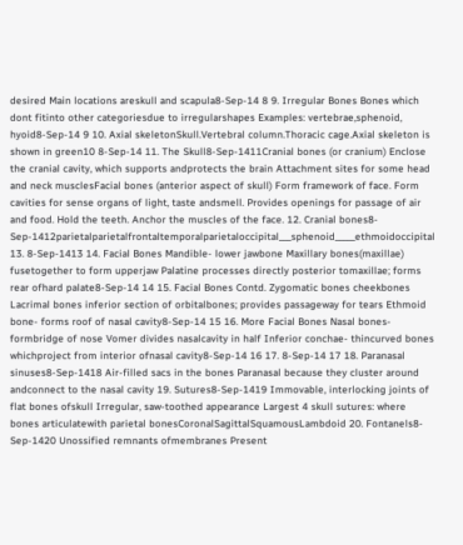desired Main locations areskull and scapula8-Sep-14 8 9. Irregular Bones Bones which dont fitinto other categoriesdue to irregularshapes Examples: vertebrae,sphenoid, hyoid8-Sep-14 9 10. Axial skeletonSkull.Vertebral column.Thoracic cage.Axial skeleton is shown in green10 8-Sep-14 11. The Skull8-Sep-1411Cranial bones (or cranium) Enclose the cranial cavity, which supports andprotects the brain Attachment sites for some head and neck musclesFacial bones (anterior aspect of skull) Form framework of face. Form cavities for sense organs of light, taste andsmell. Provides openings for passage of air and food. Hold the teeth. Anchor the muscles of the face. 12. Cranial bones8-Sep-1412parietalparietalfrontaltemporalparietaloccipital___sphenoid_____ethmoidoccipital 13. 8-Sep-1413 14. Facial Bones Mandible- lower jawbone Maxillary bones(maxillae) fusetogether to form upperjaw Palatine processes directly posterior tomaxillae; forms rear ofhard palate8-Sep-14 14 15. Facial Bones Contd. Zygomatic bones cheekbones Lacrimal bones inferior section of orbitalbones; provides passageway for tears Ethmoid bone- forms roof of nasal cavity8-Sep-14 15 16. More Facial Bones Nasal bones- formbridge of nose Vomer divides nasalcavity in half Inferior conchae- thincurved bones whichproject from interior ofnasal cavity8-Sep-14 16 17. 8-Sep-14 17 18. Paranasal sinuses8-Sep-1418 Air-filled sacs in the bones Paranasal because they cluster around andconnect to the nasal cavity 19. Sutures8-Sep-1419 Immovable, interlocking joints of flat bones ofskull Irregular, saw-toothed appearance Largest 4 skull sutures: where bones articulatewith parietal bonesCoronalSagittalSquamousLambdoid 20. Fontanels8-Sep-1420 Unossified remnants ofmembranes Present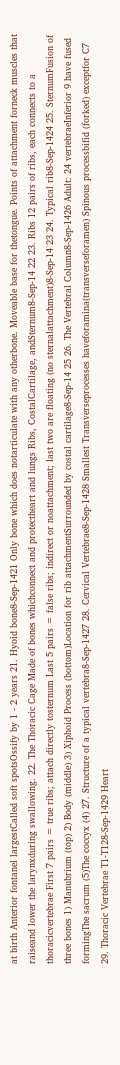at birth Anterior fontanel largestCalled soft spotsOssify by 1 - 2 years 21. Hyoid bone8-Sep-1421 Only bone which does notarticulate with any otherbone. Moveable base for thetongue. Points of attachment forneck muscles that raiseand lower the larynxduring swallowing. 22. The Thoracic Cage Made of bones whichconnect and protectheart and lungs Ribs, CostalCartilage, andSternum8-Sep-14 22 23. Ribs 12 pairs of ribs, each connects to a thoracicvertebrae First 7 pairs = true ribs; attach directly tosternum Last 5 pairs = false ribs; indirect or noattachment; last two are floating (no sternalattachment)8-Sep-14 23 24. Typical rib8-Sep-1424 25. SternumFusion of three bones 1) Manubrium (top) 2) Body (middle) 3) Xiphoid Process (bottom)Location for rib attachmentSurrounded by costal cartilage8-Sep-14 25 26. The Vertebral Column8-Sep-1426 Adult: 24 vertebraeInferior 9 have fused formingThe sacrum (5)The coccyx (4) 27. Structure of a typical vertebra8-Sep-1427 28. Cervical Vertebrae8-Sep-1428 Smallest Transverseprocesses haveforamina(transverseforamen) Spinous processbifid (forked) exceptfor C7 29. Thoracic Vertebrae T1-T128-Sep-1429 Heart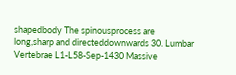shapedbody The spinousprocess are long,sharp and directeddownwards 30. Lumbar Vertebrae L1-L58-Sep-1430 Massive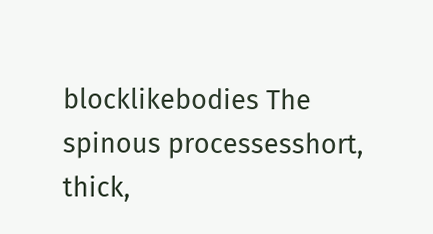blocklikebodies The spinous processesshort, thick,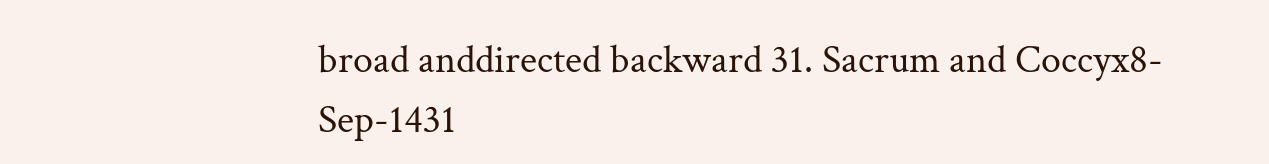broad anddirected backward 31. Sacrum and Coccyx8-Sep-1431